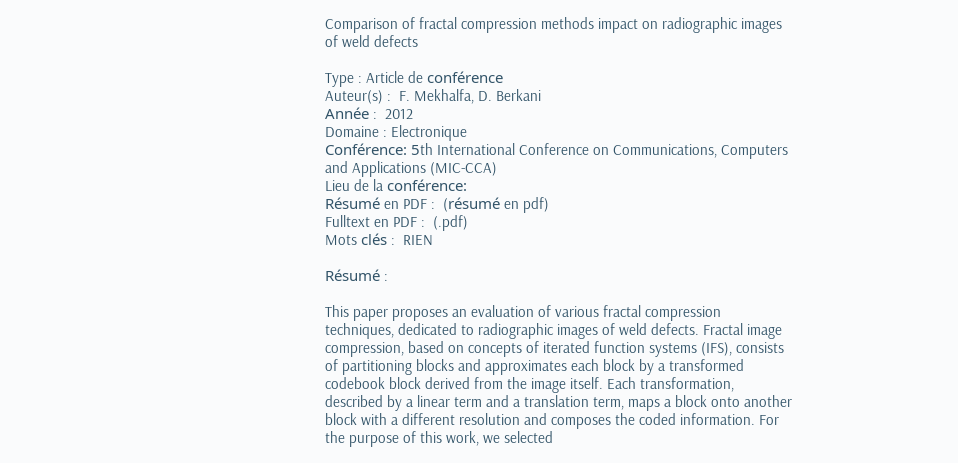Comparison of fractal compression methods impact on radiographic images of weld defects

Type : Article de conférence
Auteur(s) :  F. Mekhalfa, D. Berkani
Année :  2012
Domaine : Electronique
Conférence: 5th International Conference on Communications, Computers and Applications (MIC-CCA)
Lieu de la conférence:
Résumé en PDF :  (résumé en pdf)
Fulltext en PDF :  (.pdf)
Mots clés :  RIEN

Résumé :

This paper proposes an evaluation of various fractal compression techniques, dedicated to radiographic images of weld defects. Fractal image compression, based on concepts of iterated function systems (IFS), consists of partitioning blocks and approximates each block by a transformed codebook block derived from the image itself. Each transformation, described by a linear term and a translation term, maps a block onto another block with a different resolution and composes the coded information. For the purpose of this work, we selected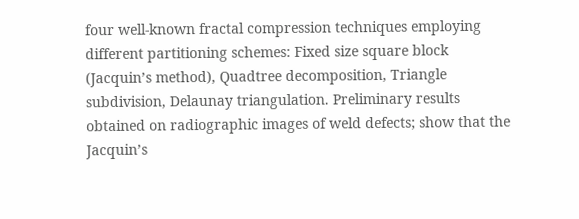four well-known fractal compression techniques employing different partitioning schemes: Fixed size square block (Jacquin’s method), Quadtree decomposition, Triangle subdivision, Delaunay triangulation. Preliminary results obtained on radiographic images of weld defects; show that the Jacquin’s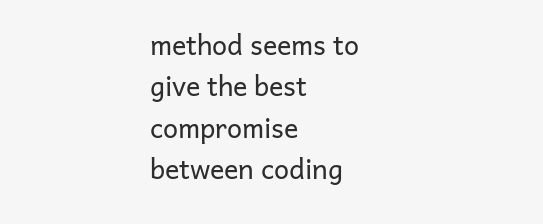method seems to give the best compromise between coding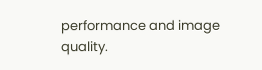performance and image quality.